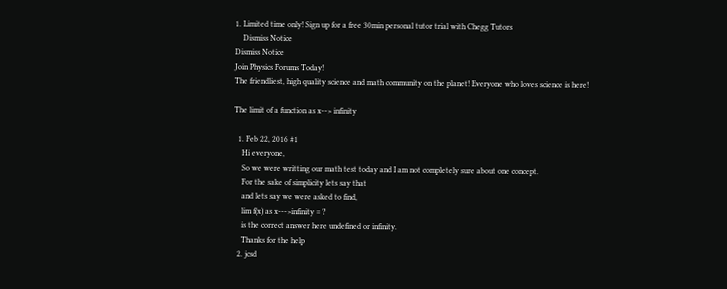1. Limited time only! Sign up for a free 30min personal tutor trial with Chegg Tutors
    Dismiss Notice
Dismiss Notice
Join Physics Forums Today!
The friendliest, high quality science and math community on the planet! Everyone who loves science is here!

The limit of a function as x--> infinity

  1. Feb 22, 2016 #1
    Hi everyone,
    So we were writting our math test today and I am not completely sure about one concept.
    For the sake of simplicity lets say that
    and lets say we were asked to find,
    lim f(x) as x--->infinity = ?
    is the correct answer here undefined or infinity.
    Thanks for the help
  2. jcsd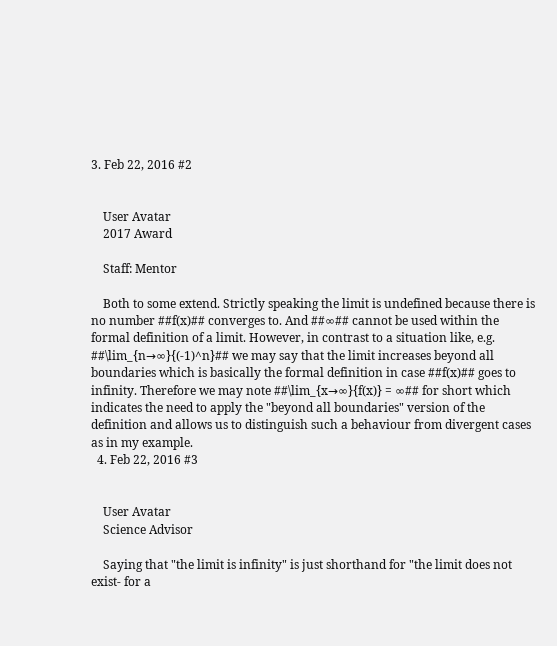3. Feb 22, 2016 #2


    User Avatar
    2017 Award

    Staff: Mentor

    Both to some extend. Strictly speaking the limit is undefined because there is no number ##f(x)## converges to. And ##∞## cannot be used within the formal definition of a limit. However, in contrast to a situation like, e.g. ##\lim_{n→∞}{(-1)^n}## we may say that the limit increases beyond all boundaries which is basically the formal definition in case ##f(x)## goes to infinity. Therefore we may note ##\lim_{x→∞}{f(x)} = ∞## for short which indicates the need to apply the "beyond all boundaries" version of the definition and allows us to distinguish such a behaviour from divergent cases as in my example.
  4. Feb 22, 2016 #3


    User Avatar
    Science Advisor

    Saying that "the limit is infinity" is just shorthand for "the limit does not exist- for a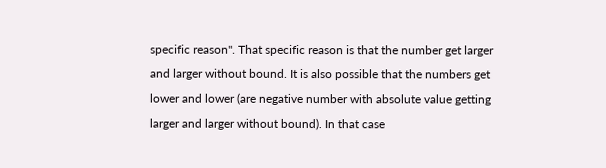specific reason". That specific reason is that the number get larger and larger without bound. It is also possible that the numbers get lower and lower (are negative number with absolute value getting larger and larger without bound). In that case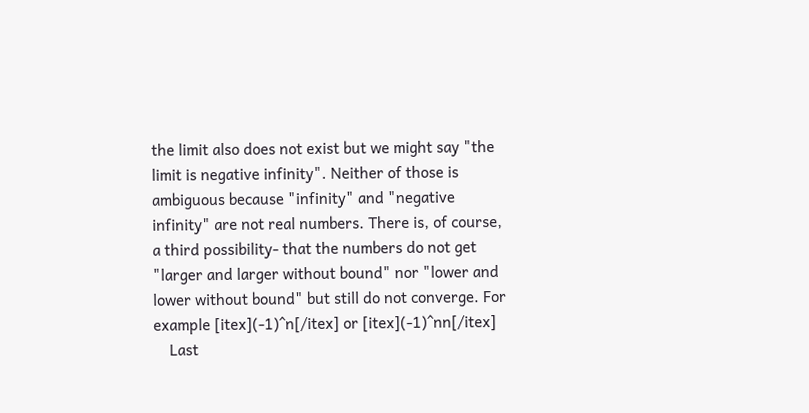the limit also does not exist but we might say "the limit is negative infinity". Neither of those is ambiguous because "infinity" and "negative infinity" are not real numbers. There is, of course, a third possibility- that the numbers do not get "larger and larger without bound" nor "lower and lower without bound" but still do not converge. For example [itex](-1)^n[/itex] or [itex](-1)^nn[/itex]
    Last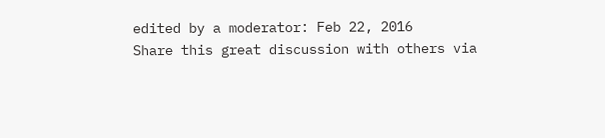edited by a moderator: Feb 22, 2016
Share this great discussion with others via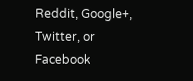Reddit, Google+, Twitter, or Facebook